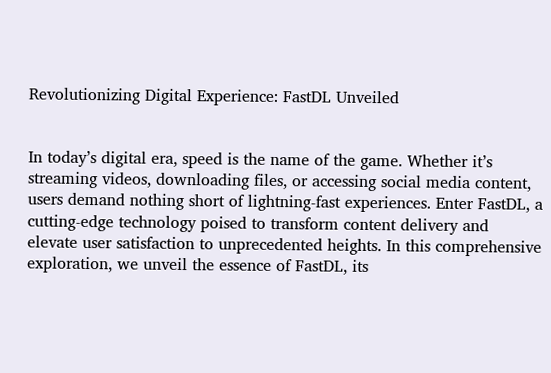Revolutionizing Digital Experience: FastDL Unveiled


In today’s digital era, speed is the name of the game. Whether it’s streaming videos, downloading files, or accessing social media content, users demand nothing short of lightning-fast experiences. Enter FastDL, a cutting-edge technology poised to transform content delivery and elevate user satisfaction to unprecedented heights. In this comprehensive exploration, we unveil the essence of FastDL, its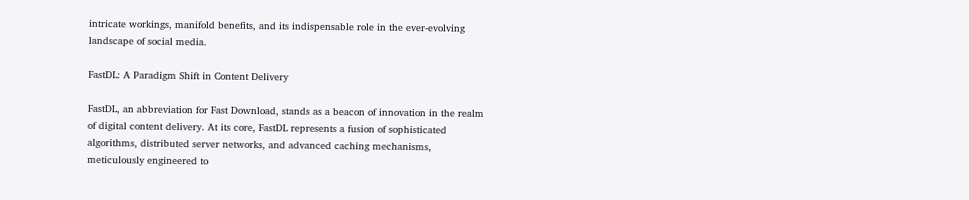intricate workings, manifold benefits, and its indispensable role in the ever-evolving landscape of social media.

FastDL: A Paradigm Shift in Content Delivery

FastDL, an abbreviation for Fast Download, stands as a beacon of innovation in the realm of digital content delivery. At its core, FastDL represents a fusion of sophisticated algorithms, distributed server networks, and advanced caching mechanisms, meticulously engineered to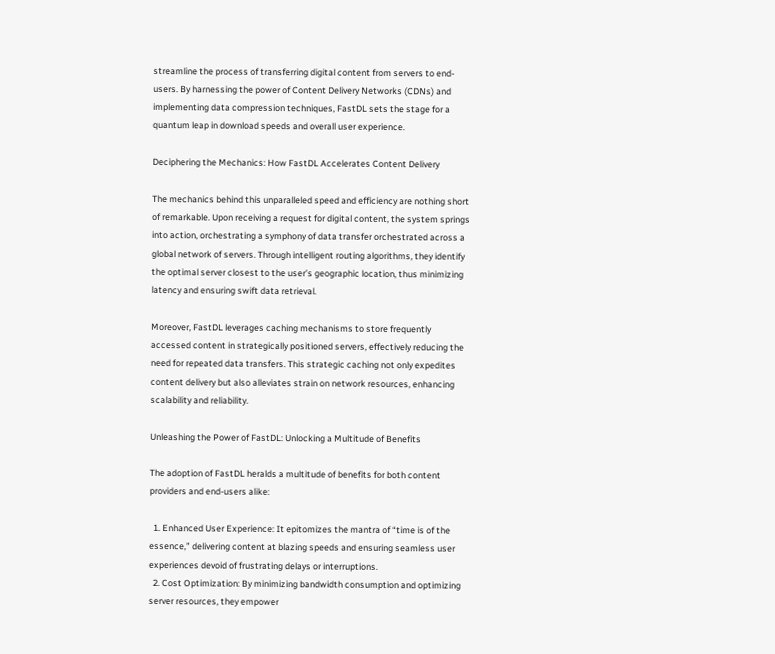streamline the process of transferring digital content from servers to end-users. By harnessing the power of Content Delivery Networks (CDNs) and implementing data compression techniques, FastDL sets the stage for a quantum leap in download speeds and overall user experience.

Deciphering the Mechanics: How FastDL Accelerates Content Delivery

The mechanics behind this unparalleled speed and efficiency are nothing short of remarkable. Upon receiving a request for digital content, the system springs into action, orchestrating a symphony of data transfer orchestrated across a global network of servers. Through intelligent routing algorithms, they identify the optimal server closest to the user’s geographic location, thus minimizing latency and ensuring swift data retrieval.

Moreover, FastDL leverages caching mechanisms to store frequently accessed content in strategically positioned servers, effectively reducing the need for repeated data transfers. This strategic caching not only expedites content delivery but also alleviates strain on network resources, enhancing scalability and reliability.

Unleashing the Power of FastDL: Unlocking a Multitude of Benefits

The adoption of FastDL heralds a multitude of benefits for both content providers and end-users alike:

  1. Enhanced User Experience: It epitomizes the mantra of “time is of the essence,” delivering content at blazing speeds and ensuring seamless user experiences devoid of frustrating delays or interruptions.
  2. Cost Optimization: By minimizing bandwidth consumption and optimizing server resources, they empower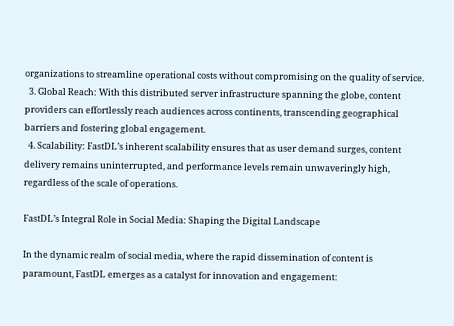organizations to streamline operational costs without compromising on the quality of service.
  3. Global Reach: With this distributed server infrastructure spanning the globe, content providers can effortlessly reach audiences across continents, transcending geographical barriers and fostering global engagement.
  4. Scalability: FastDL’s inherent scalability ensures that as user demand surges, content delivery remains uninterrupted, and performance levels remain unwaveringly high, regardless of the scale of operations.

FastDL’s Integral Role in Social Media: Shaping the Digital Landscape

In the dynamic realm of social media, where the rapid dissemination of content is paramount, FastDL emerges as a catalyst for innovation and engagement: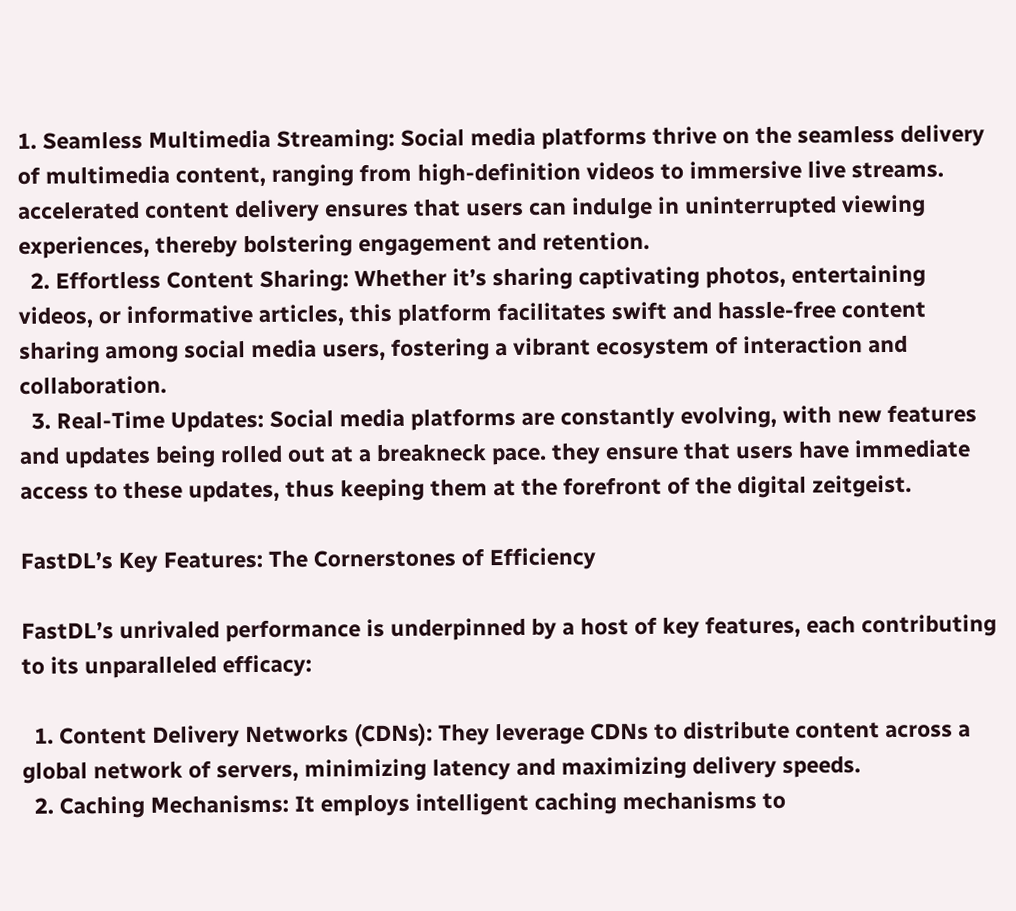1. Seamless Multimedia Streaming: Social media platforms thrive on the seamless delivery of multimedia content, ranging from high-definition videos to immersive live streams. accelerated content delivery ensures that users can indulge in uninterrupted viewing experiences, thereby bolstering engagement and retention.
  2. Effortless Content Sharing: Whether it’s sharing captivating photos, entertaining videos, or informative articles, this platform facilitates swift and hassle-free content sharing among social media users, fostering a vibrant ecosystem of interaction and collaboration.
  3. Real-Time Updates: Social media platforms are constantly evolving, with new features and updates being rolled out at a breakneck pace. they ensure that users have immediate access to these updates, thus keeping them at the forefront of the digital zeitgeist.

FastDL’s Key Features: The Cornerstones of Efficiency

FastDL’s unrivaled performance is underpinned by a host of key features, each contributing to its unparalleled efficacy:

  1. Content Delivery Networks (CDNs): They leverage CDNs to distribute content across a global network of servers, minimizing latency and maximizing delivery speeds.
  2. Caching Mechanisms: It employs intelligent caching mechanisms to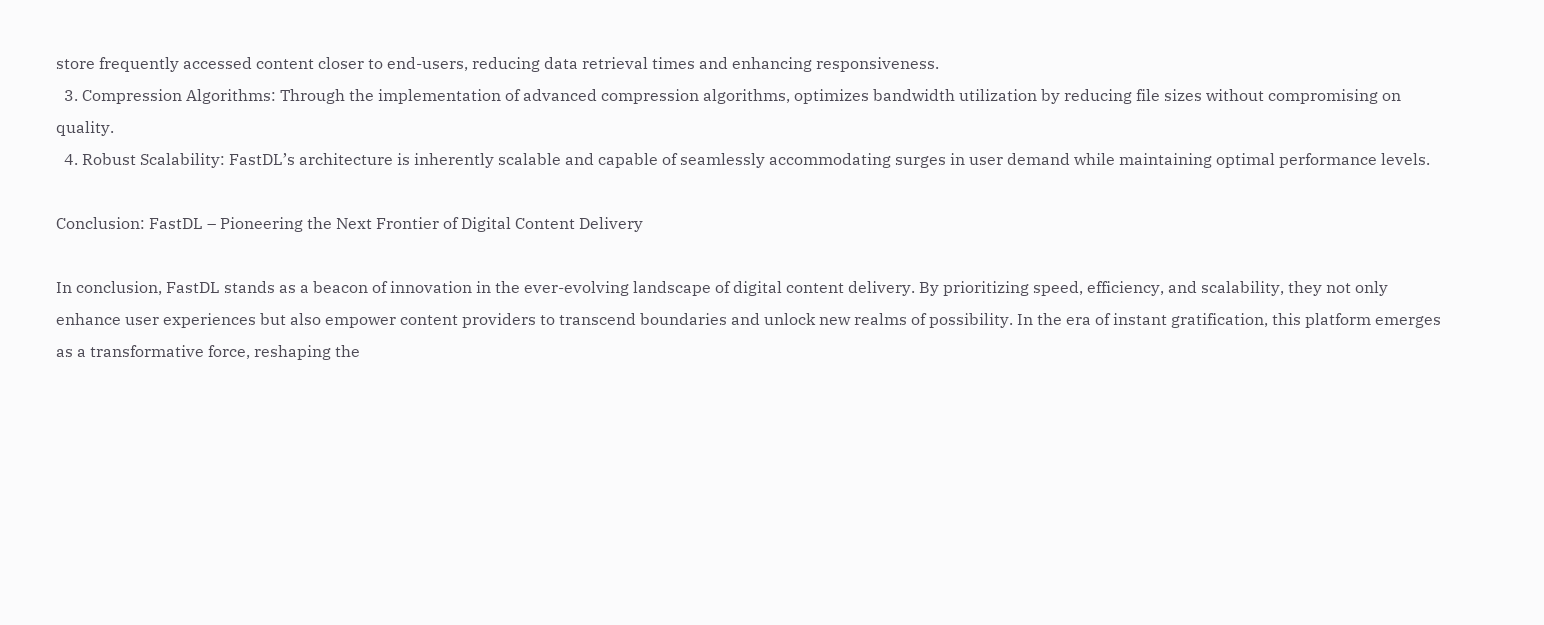store frequently accessed content closer to end-users, reducing data retrieval times and enhancing responsiveness.
  3. Compression Algorithms: Through the implementation of advanced compression algorithms, optimizes bandwidth utilization by reducing file sizes without compromising on quality.
  4. Robust Scalability: FastDL’s architecture is inherently scalable and capable of seamlessly accommodating surges in user demand while maintaining optimal performance levels.

Conclusion: FastDL – Pioneering the Next Frontier of Digital Content Delivery

In conclusion, FastDL stands as a beacon of innovation in the ever-evolving landscape of digital content delivery. By prioritizing speed, efficiency, and scalability, they not only enhance user experiences but also empower content providers to transcend boundaries and unlock new realms of possibility. In the era of instant gratification, this platform emerges as a transformative force, reshaping the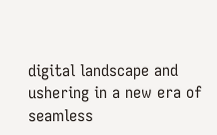digital landscape and ushering in a new era of seamless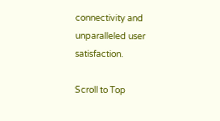connectivity and unparalleled user satisfaction.

Scroll to Top